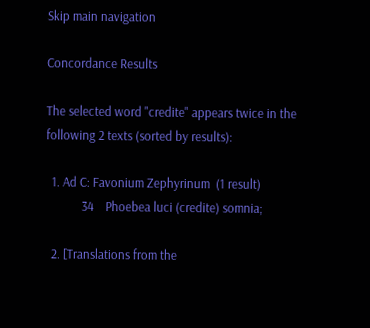Skip main navigation

Concordance Results

The selected word "credite" appears twice in the following 2 texts (sorted by results):

  1. Ad C: Favonium Zephyrinum  (1 result)
            34    Phoebea luci (credite) somnia;

  2. [Translations from the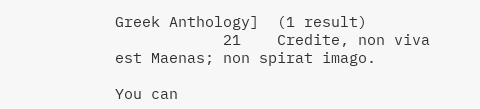Greek Anthology]  (1 result)
            21    Credite, non viva est Maenas; non spirat imago.

You can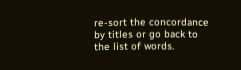re-sort the concordance by titles or go back to the list of words.